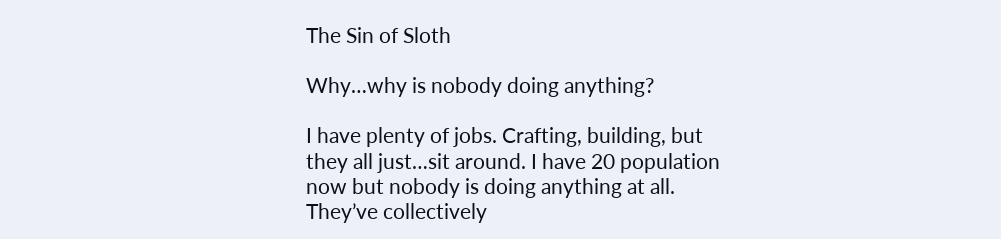The Sin of Sloth

Why…why is nobody doing anything?

I have plenty of jobs. Crafting, building, but they all just…sit around. I have 20 population now but nobody is doing anything at all. They’ve collectively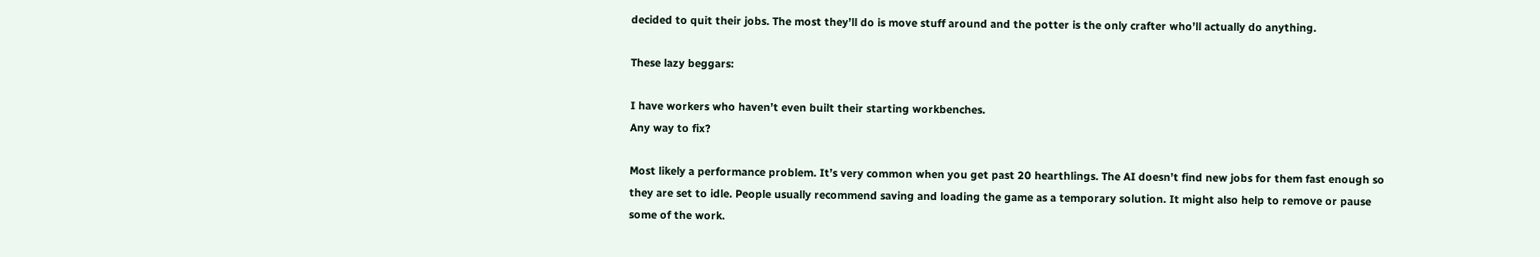decided to quit their jobs. The most they’ll do is move stuff around and the potter is the only crafter who’ll actually do anything.

These lazy beggars:

I have workers who haven’t even built their starting workbenches.
Any way to fix?

Most likely a performance problem. It’s very common when you get past 20 hearthlings. The AI doesn’t find new jobs for them fast enough so they are set to idle. People usually recommend saving and loading the game as a temporary solution. It might also help to remove or pause some of the work.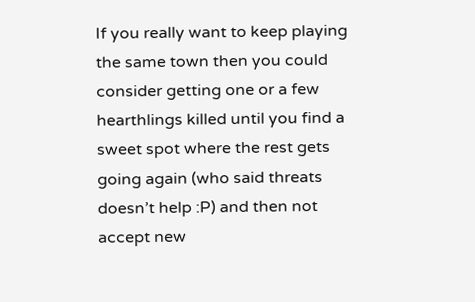If you really want to keep playing the same town then you could consider getting one or a few hearthlings killed until you find a sweet spot where the rest gets going again (who said threats doesn’t help :P) and then not accept new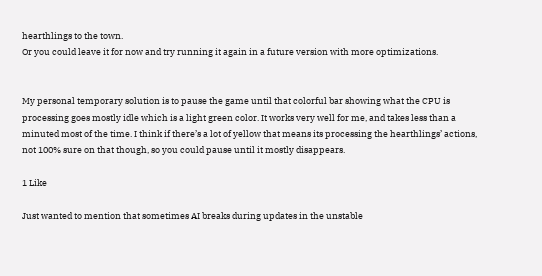hearthlings to the town.
Or you could leave it for now and try running it again in a future version with more optimizations.


My personal temporary solution is to pause the game until that colorful bar showing what the CPU is processing goes mostly idle which is a light green color. It works very well for me, and takes less than a minuted most of the time. I think if there’s a lot of yellow that means its processing the hearthlings’ actions, not 100% sure on that though, so you could pause until it mostly disappears.

1 Like

Just wanted to mention that sometimes AI breaks during updates in the unstable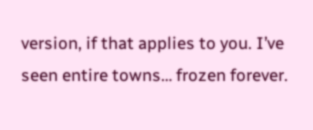version, if that applies to you. I’ve seen entire towns… frozen forever.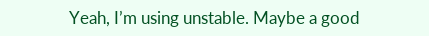Yeah, I’m using unstable. Maybe a good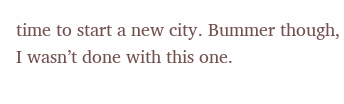time to start a new city. Bummer though, I wasn’t done with this one.